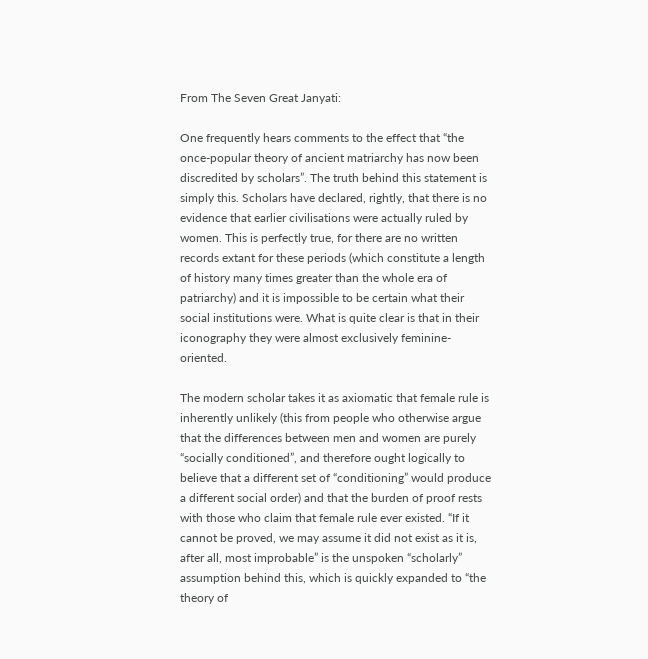From The Seven Great Janyati:

One frequently hears comments to the effect that “the once-popular theory of ancient matriarchy has now been discredited by scholars”. The truth behind this statement is simply this. Scholars have declared, rightly, that there is no evidence that earlier civilisations were actually ruled by women. This is perfectly true, for there are no written records extant for these periods (which constitute a length of history many times greater than the whole era of patriarchy) and it is impossible to be certain what their social institutions were. What is quite clear is that in their iconography they were almost exclusively feminine-oriented.

The modern scholar takes it as axiomatic that female rule is inherently unlikely (this from people who otherwise argue that the differences between men and women are purely “socially conditioned”, and therefore ought logically to believe that a different set of “conditioning” would produce a different social order) and that the burden of proof rests with those who claim that female rule ever existed. “If it cannot be proved, we may assume it did not exist as it is, after all, most improbable” is the unspoken “scholarly” assumption behind this, which is quickly expanded to “the theory of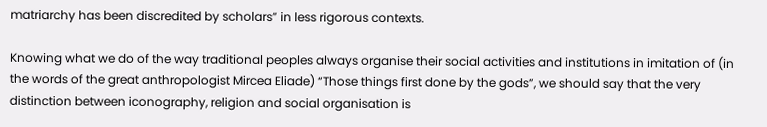matriarchy has been discredited by scholars” in less rigorous contexts.

Knowing what we do of the way traditional peoples always organise their social activities and institutions in imitation of (in the words of the great anthropologist Mircea Eliade) “Those things first done by the gods”, we should say that the very distinction between iconography, religion and social organisation is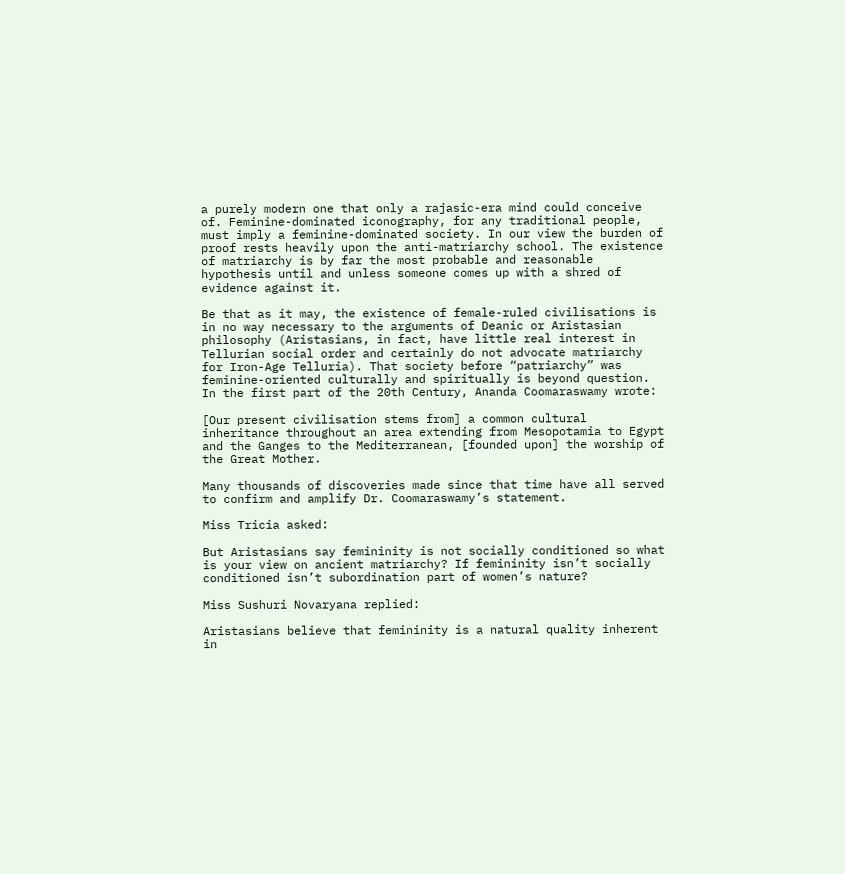a purely modern one that only a rajasic-era mind could conceive of. Feminine-dominated iconography, for any traditional people, must imply a feminine-dominated society. In our view the burden of proof rests heavily upon the anti-matriarchy school. The existence of matriarchy is by far the most probable and reasonable hypothesis until and unless someone comes up with a shred of evidence against it.

Be that as it may, the existence of female-ruled civilisations is in no way necessary to the arguments of Deanic or Aristasian philosophy (Aristasians, in fact, have little real interest in Tellurian social order and certainly do not advocate matriarchy for Iron-Age Telluria). That society before “patriarchy” was feminine-oriented culturally and spiritually is beyond question. In the first part of the 20th Century, Ananda Coomaraswamy wrote:

[Our present civilisation stems from] a common cultural inheritance throughout an area extending from Mesopotamia to Egypt and the Ganges to the Mediterranean, [founded upon] the worship of the Great Mother.

Many thousands of discoveries made since that time have all served to confirm and amplify Dr. Coomaraswamy’s statement.

Miss Tricia asked:

But Aristasians say femininity is not socially conditioned so what is your view on ancient matriarchy? If femininity isn’t socially conditioned isn’t subordination part of women’s nature?

Miss Sushuri Novaryana replied:

Aristasians believe that femininity is a natural quality inherent in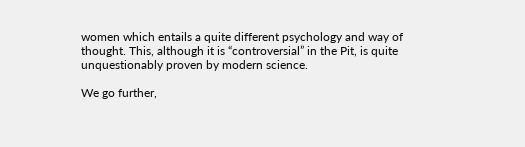women which entails a quite different psychology and way of thought. This, although it is “controversial” in the Pit, is quite unquestionably proven by modern science.

We go further,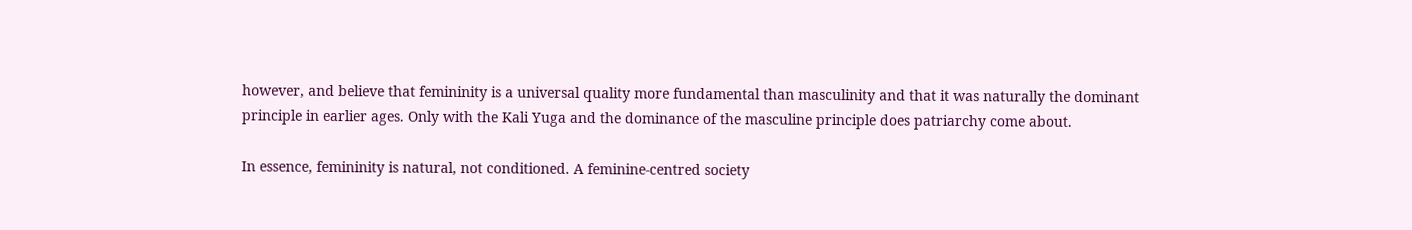however, and believe that femininity is a universal quality more fundamental than masculinity and that it was naturally the dominant principle in earlier ages. Only with the Kali Yuga and the dominance of the masculine principle does patriarchy come about.

In essence, femininity is natural, not conditioned. A feminine-centred society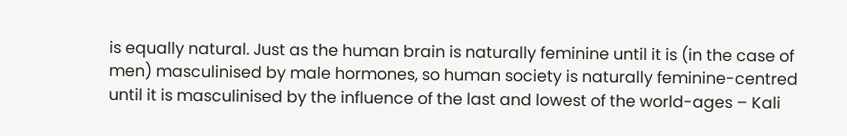is equally natural. Just as the human brain is naturally feminine until it is (in the case of men) masculinised by male hormones, so human society is naturally feminine-centred until it is masculinised by the influence of the last and lowest of the world-ages – Kali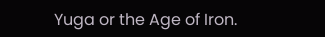Yuga or the Age of Iron.